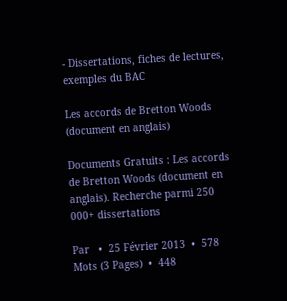- Dissertations, fiches de lectures, exemples du BAC

Les accords de Bretton Woods (document en anglais)

Documents Gratuits : Les accords de Bretton Woods (document en anglais). Recherche parmi 250 000+ dissertations

Par   •  25 Février 2013  •  578 Mots (3 Pages)  •  448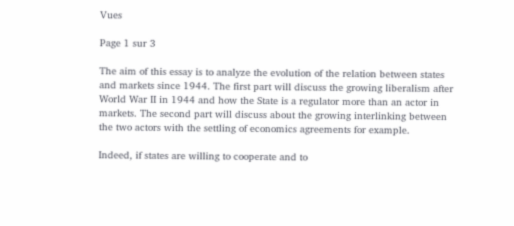Vues

Page 1 sur 3

The aim of this essay is to analyze the evolution of the relation between states and markets since 1944. The first part will discuss the growing liberalism after World War II in 1944 and how the State is a regulator more than an actor in markets. The second part will discuss about the growing interlinking between the two actors with the settling of economics agreements for example.

Indeed, if states are willing to cooperate and to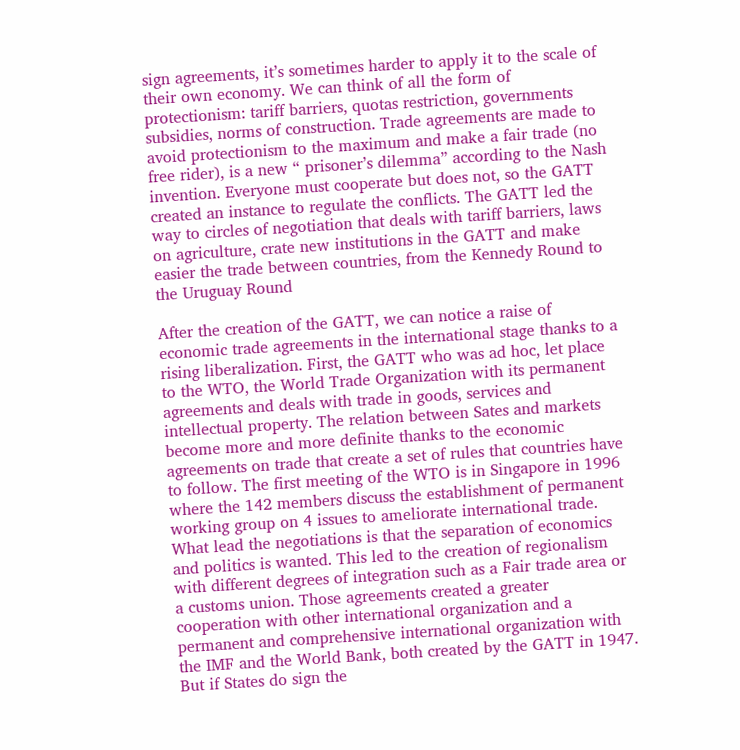sign agreements, it’s sometimes harder to apply it to the scale of their own economy. We can think of all the form of protectionism: tariff barriers, quotas restriction, governments subsidies, norms of construction. Trade agreements are made to avoid protectionism to the maximum and make a fair trade (no free rider), is a new “ prisoner’s dilemma” according to the Nash invention. Everyone must cooperate but does not, so the GATT created an instance to regulate the conflicts. The GATT led the way to circles of negotiation that deals with tariff barriers, laws on agriculture, crate new institutions in the GATT and make easier the trade between countries, from the Kennedy Round to the Uruguay Round

After the creation of the GATT, we can notice a raise of economic trade agreements in the international stage thanks to a rising liberalization. First, the GATT who was ad hoc, let place to the WTO, the World Trade Organization with its permanent agreements and deals with trade in goods, services and intellectual property. The relation between Sates and markets become more and more definite thanks to the economic agreements on trade that create a set of rules that countries have to follow. The first meeting of the WTO is in Singapore in 1996 where the 142 members discuss the establishment of permanent working group on 4 issues to ameliorate international trade. What lead the negotiations is that the separation of economics and politics is wanted. This led to the creation of regionalism with different degrees of integration such as a Fair trade area or a customs union. Those agreements created a greater cooperation with other international organization and a permanent and comprehensive international organization with the IMF and the World Bank, both created by the GATT in 1947. But if States do sign the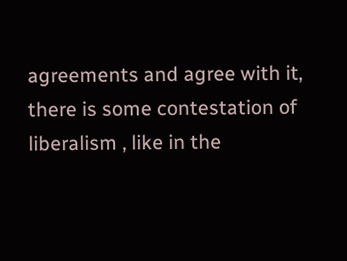agreements and agree with it, there is some contestation of liberalism , like in the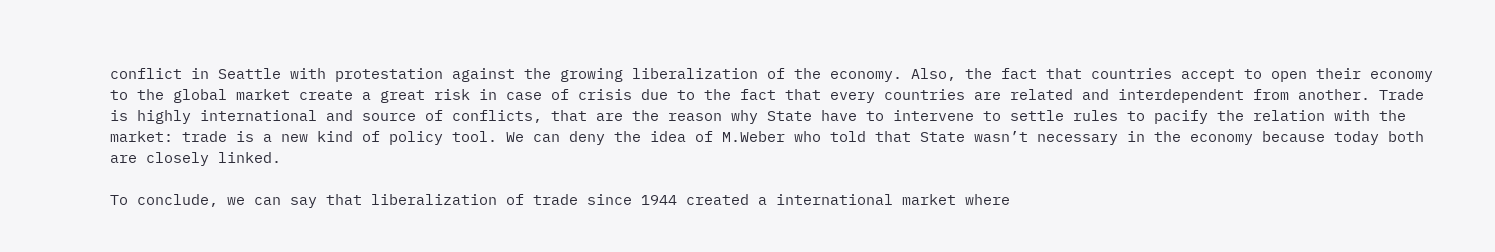conflict in Seattle with protestation against the growing liberalization of the economy. Also, the fact that countries accept to open their economy to the global market create a great risk in case of crisis due to the fact that every countries are related and interdependent from another. Trade is highly international and source of conflicts, that are the reason why State have to intervene to settle rules to pacify the relation with the market: trade is a new kind of policy tool. We can deny the idea of M.Weber who told that State wasn’t necessary in the economy because today both are closely linked.

To conclude, we can say that liberalization of trade since 1944 created a international market where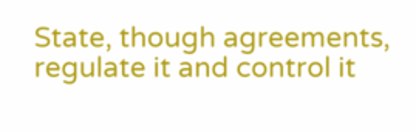State, though agreements, regulate it and control it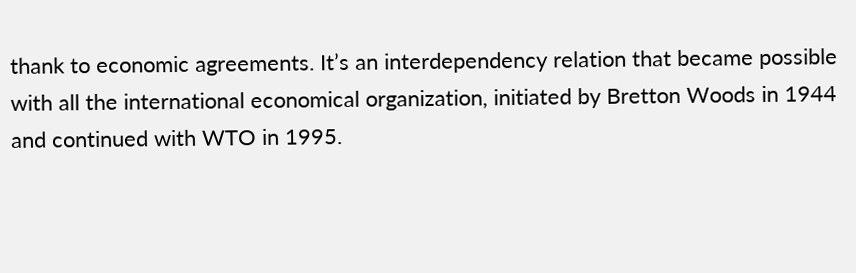thank to economic agreements. It’s an interdependency relation that became possible with all the international economical organization, initiated by Bretton Woods in 1944 and continued with WTO in 1995.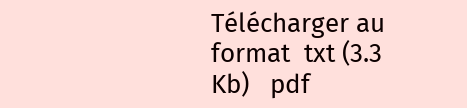Télécharger au format  txt (3.3 Kb)   pdf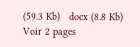(59.3 Kb)   docx (8.8 Kb)
Voir 2 pages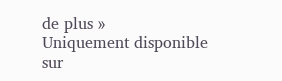de plus »
Uniquement disponible sur